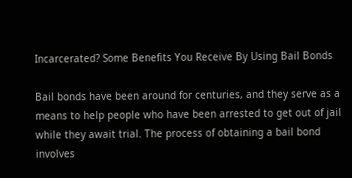Incarcerated? Some Benefits You Receive By Using Bail Bonds

Bail bonds have been around for centuries, and they serve as a means to help people who have been arrested to get out of jail while they await trial. The process of obtaining a bail bond involves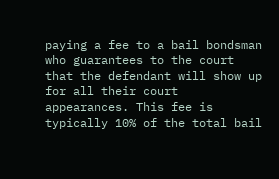paying a fee to a bail bondsman who guarantees to the court that the defendant will show up for all their court appearances. This fee is typically 10% of the total bail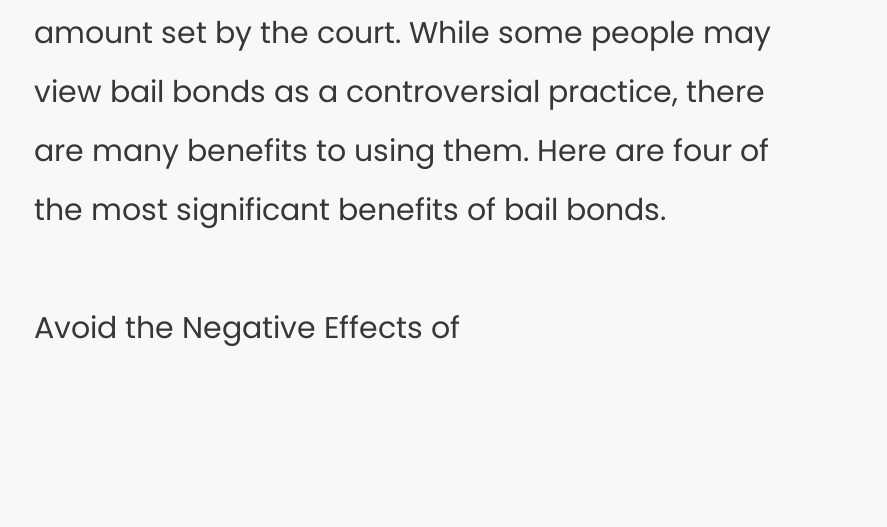amount set by the court. While some people may view bail bonds as a controversial practice, there are many benefits to using them. Here are four of the most significant benefits of bail bonds.

Avoid the Negative Effects of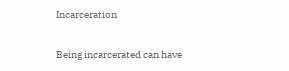Incarceration

Being incarcerated can have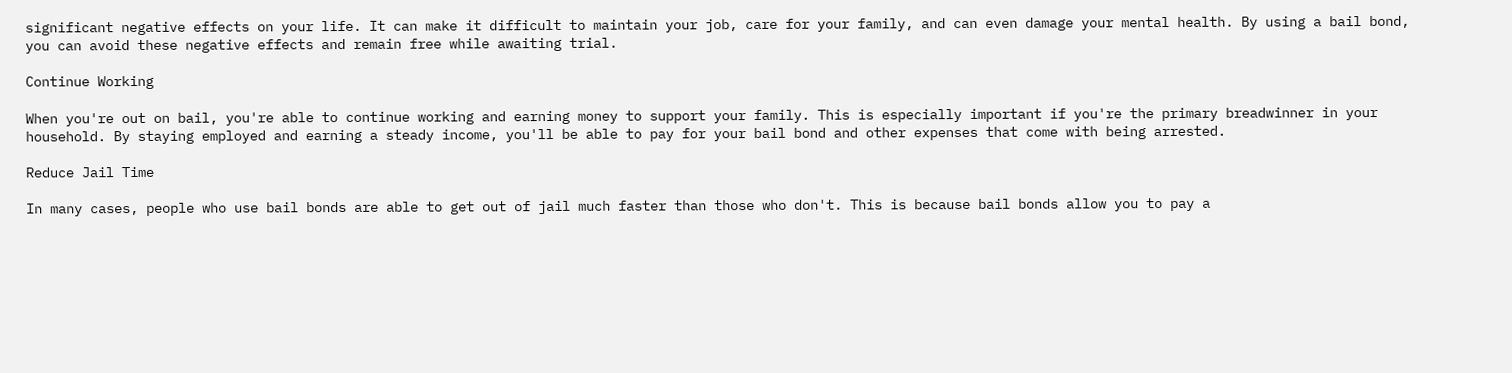significant negative effects on your life. It can make it difficult to maintain your job, care for your family, and can even damage your mental health. By using a bail bond, you can avoid these negative effects and remain free while awaiting trial.

Continue Working

When you're out on bail, you're able to continue working and earning money to support your family. This is especially important if you're the primary breadwinner in your household. By staying employed and earning a steady income, you'll be able to pay for your bail bond and other expenses that come with being arrested.

Reduce Jail Time

In many cases, people who use bail bonds are able to get out of jail much faster than those who don't. This is because bail bonds allow you to pay a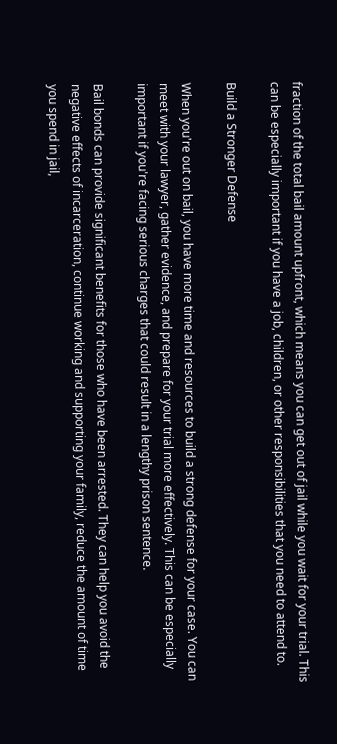fraction of the total bail amount upfront, which means you can get out of jail while you wait for your trial. This can be especially important if you have a job, children, or other responsibilities that you need to attend to.

Build a Stronger Defense

When you're out on bail, you have more time and resources to build a strong defense for your case. You can meet with your lawyer, gather evidence, and prepare for your trial more effectively. This can be especially important if you're facing serious charges that could result in a lengthy prison sentence.

Bail bonds can provide significant benefits for those who have been arrested. They can help you avoid the negative effects of incarceration, continue working and supporting your family, reduce the amount of time you spend in jail,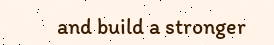and build a stronger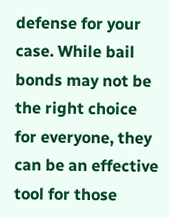defense for your case. While bail bonds may not be the right choice for everyone, they can be an effective tool for those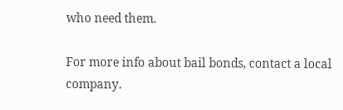who need them.

For more info about bail bonds, contact a local company.